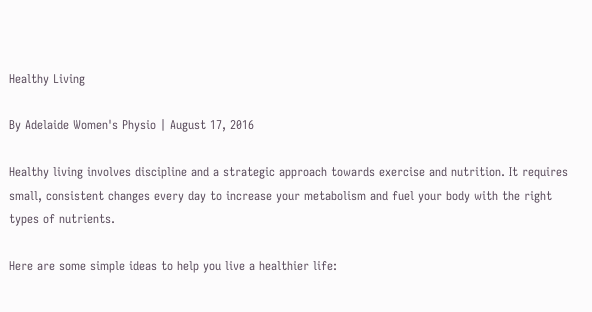Healthy Living

By Adelaide Women's Physio | August 17, 2016

Healthy living involves discipline and a strategic approach towards exercise and nutrition. It requires small, consistent changes every day to increase your metabolism and fuel your body with the right types of nutrients.

Here are some simple ideas to help you live a healthier life: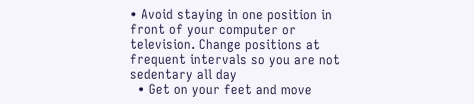• Avoid staying in one position in front of your computer or television. Change positions at frequent intervals so you are not sedentary all day
  • Get on your feet and move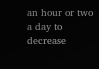an hour or two a day to decrease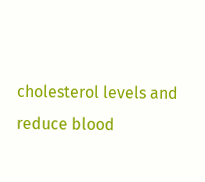cholesterol levels and reduce blood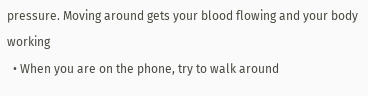pressure. Moving around gets your blood flowing and your body working
  • When you are on the phone, try to walk around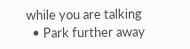while you are talking
  • Park further away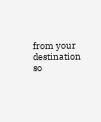from your destination so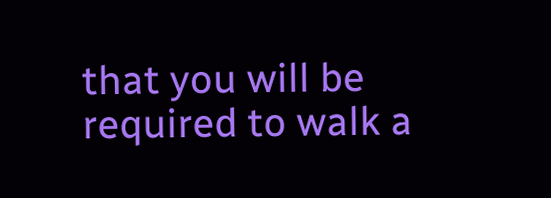that you will be required to walk a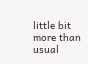little bit more than usual